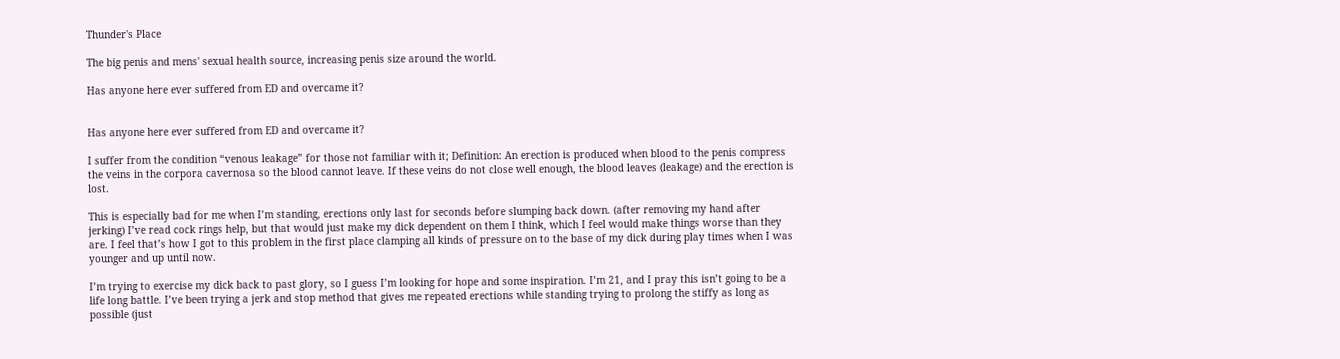Thunder's Place

The big penis and mens' sexual health source, increasing penis size around the world.

Has anyone here ever suffered from ED and overcame it?


Has anyone here ever suffered from ED and overcame it?

I suffer from the condition “venous leakage” for those not familiar with it; Definition: An erection is produced when blood to the penis compress the veins in the corpora cavernosa so the blood cannot leave. If these veins do not close well enough, the blood leaves (leakage) and the erection is lost.

This is especially bad for me when I’m standing, erections only last for seconds before slumping back down. (after removing my hand after jerking) I’ve read cock rings help, but that would just make my dick dependent on them I think, which I feel would make things worse than they are. I feel that’s how I got to this problem in the first place clamping all kinds of pressure on to the base of my dick during play times when I was younger and up until now.

I’m trying to exercise my dick back to past glory, so I guess I’m looking for hope and some inspiration. I’m 21, and I pray this isn’t going to be a life long battle. I’ve been trying a jerk and stop method that gives me repeated erections while standing trying to prolong the stiffy as long as possible (just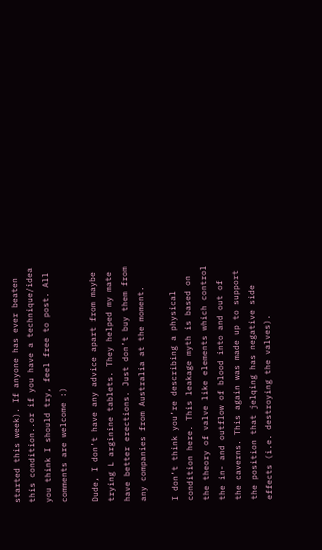started this week). If anyone has ever beaten this condition..or if you have a technique/idea you think I should try, feel free to post. All comments are welcome :)

Dude, I don’t have any advice apart from maybe trying L arginine tablets. They helped my mate have better erections. Just don’t buy them from any companies from Australia at the moment.

I don’t think you’re describing a physical condition here. This leakage myth is based on the theory of valve like elements which control the in- and outflow of blood into and out of the caverns. This again was made up to support the position that jelqing has negative side effects (i.e. destroying the valves).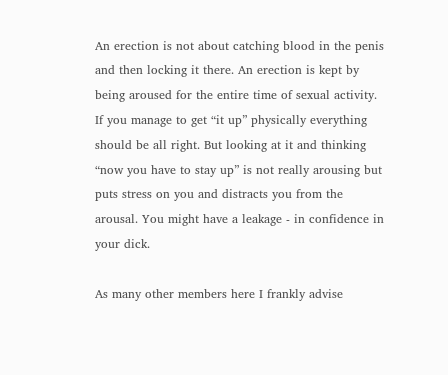An erection is not about catching blood in the penis and then locking it there. An erection is kept by being aroused for the entire time of sexual activity. If you manage to get “it up” physically everything should be all right. But looking at it and thinking “now you have to stay up” is not really arousing but puts stress on you and distracts you from the arousal. You might have a leakage - in confidence in your dick.

As many other members here I frankly advise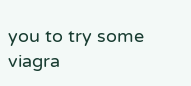you to try some viagra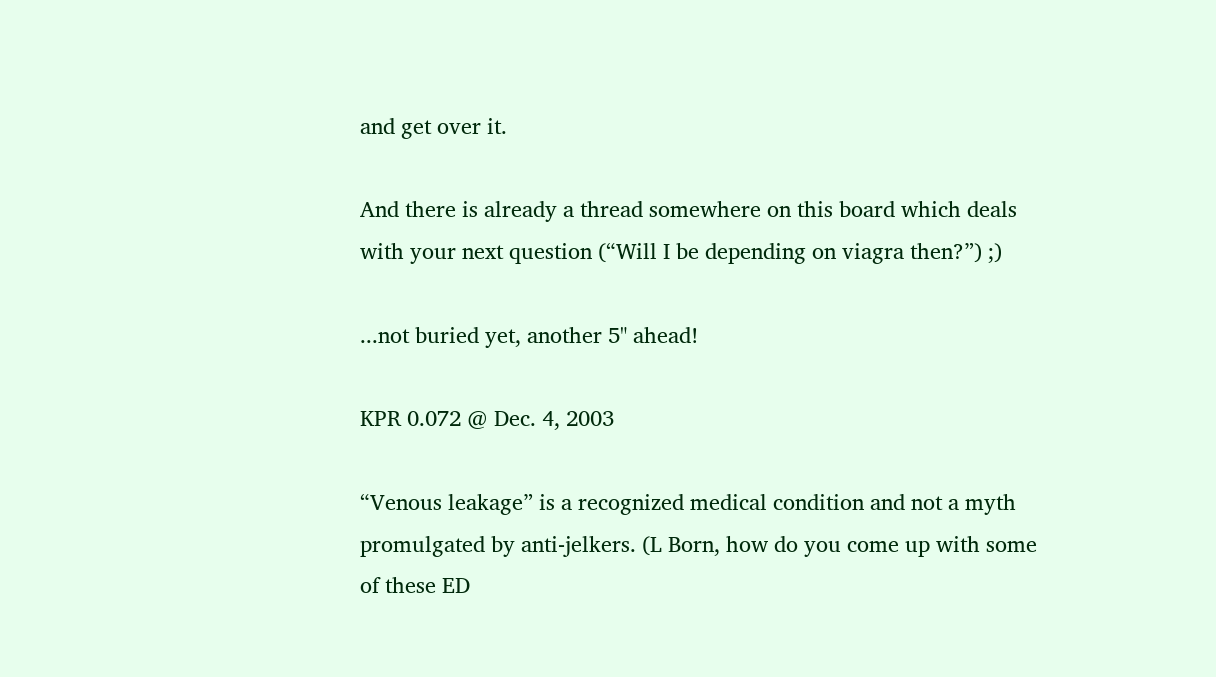and get over it.

And there is already a thread somewhere on this board which deals with your next question (“Will I be depending on viagra then?”) ;)

...not buried yet, another 5" ahead!

KPR 0.072 @ Dec. 4, 2003

“Venous leakage” is a recognized medical condition and not a myth promulgated by anti-jelkers. (L Born, how do you come up with some of these ED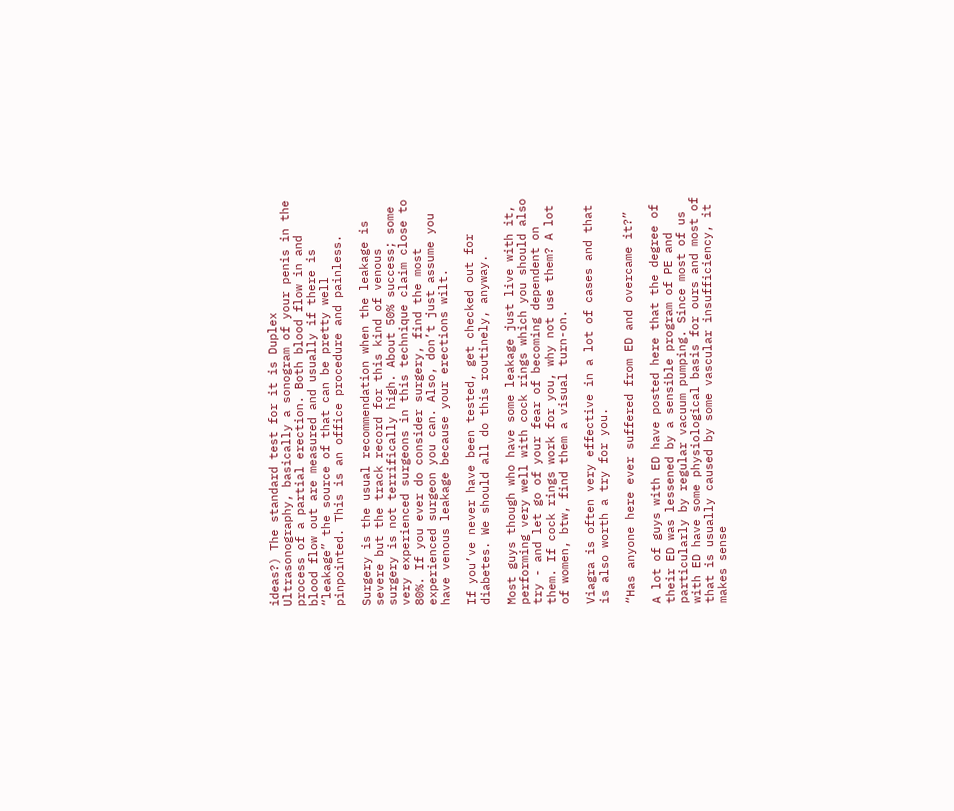ideas?) The standard test for it is Duplex Ultrasonography, basically a sonogram of your penis in the process of a partial erection. Both blood flow in and blood flow out are measured and usually if there is “leakage” the source of that can be pretty well pinpointed. This is an office procedure and painless.

Surgery is the usual recommendation when the leakage is severe but the track record for this kind of venous surgery is not terrifically high. About 50% success; some very experienced surgeons in this technique claim close to 80%. If you ever do consider surgery, find the most experienced surgeon you can. Also, don’t just assume you have venous leakage because your erections wilt.

If you’ve never have been tested, get checked out for diabetes. We should all do this routinely, anyway.

Most guys though who have some leakage just live with it, performing very well with cock rings which you should also try - and let go of your fear of becoming dependent on them. If cock rings work for you, why not use them? A lot of women, btw, find them a visual turn-on.

Viagra is often very effective in a lot of cases and that is also worth a try for you.

“Has anyone here ever suffered from ED and overcame it?”

A lot of guys with ED have posted here that the degree of their ED was lessened by a sensible program of PE and particularly by regular vacuum pumping. Since most of us with ED have some physiological basis for ours and most of that is usually caused by some vascular insufficiency, it makes sense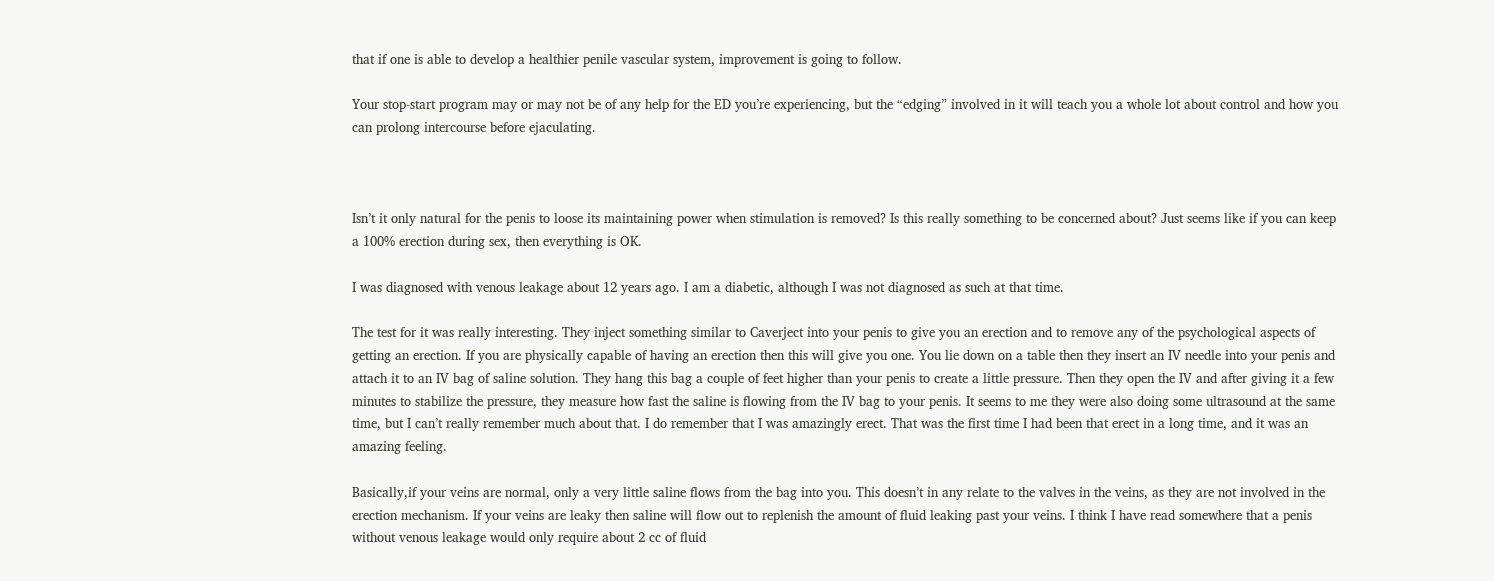that if one is able to develop a healthier penile vascular system, improvement is going to follow.

Your stop-start program may or may not be of any help for the ED you’re experiencing, but the “edging” involved in it will teach you a whole lot about control and how you can prolong intercourse before ejaculating.



Isn’t it only natural for the penis to loose its maintaining power when stimulation is removed? Is this really something to be concerned about? Just seems like if you can keep a 100% erection during sex, then everything is OK.

I was diagnosed with venous leakage about 12 years ago. I am a diabetic, although I was not diagnosed as such at that time.

The test for it was really interesting. They inject something similar to Caverject into your penis to give you an erection and to remove any of the psychological aspects of getting an erection. If you are physically capable of having an erection then this will give you one. You lie down on a table then they insert an IV needle into your penis and attach it to an IV bag of saline solution. They hang this bag a couple of feet higher than your penis to create a little pressure. Then they open the IV and after giving it a few minutes to stabilize the pressure, they measure how fast the saline is flowing from the IV bag to your penis. It seems to me they were also doing some ultrasound at the same time, but I can’t really remember much about that. I do remember that I was amazingly erect. That was the first time I had been that erect in a long time, and it was an amazing feeling.

Basically,if your veins are normal, only a very little saline flows from the bag into you. This doesn’t in any relate to the valves in the veins, as they are not involved in the erection mechanism. If your veins are leaky then saline will flow out to replenish the amount of fluid leaking past your veins. I think I have read somewhere that a penis without venous leakage would only require about 2 cc of fluid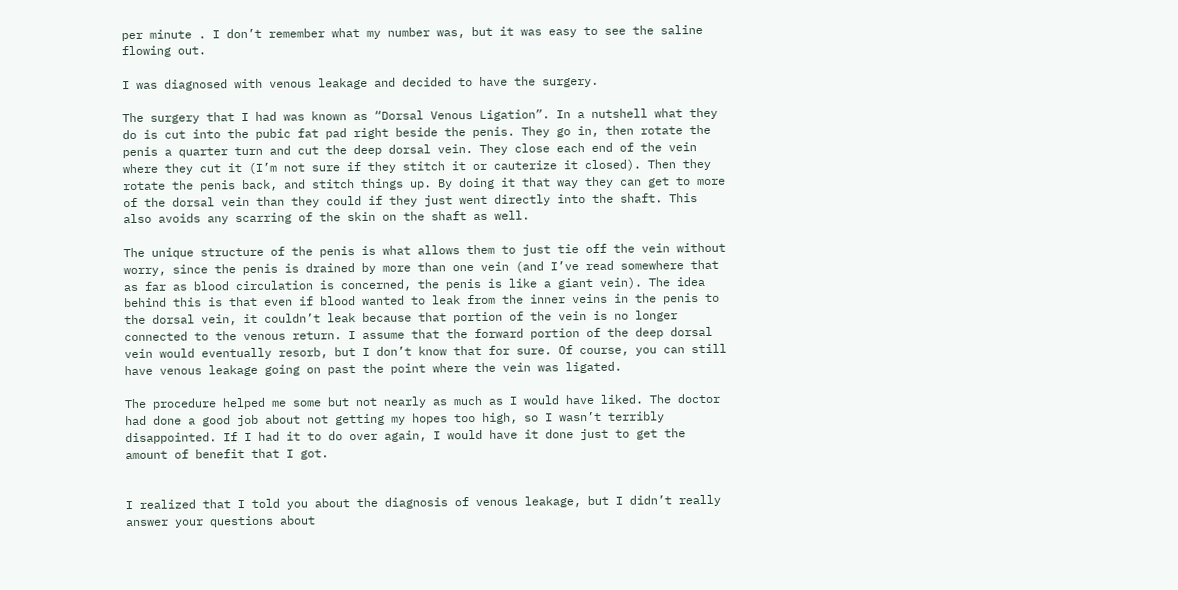per minute . I don’t remember what my number was, but it was easy to see the saline flowing out.

I was diagnosed with venous leakage and decided to have the surgery.

The surgery that I had was known as “Dorsal Venous Ligation”. In a nutshell what they do is cut into the pubic fat pad right beside the penis. They go in, then rotate the penis a quarter turn and cut the deep dorsal vein. They close each end of the vein where they cut it (I’m not sure if they stitch it or cauterize it closed). Then they rotate the penis back, and stitch things up. By doing it that way they can get to more of the dorsal vein than they could if they just went directly into the shaft. This also avoids any scarring of the skin on the shaft as well.

The unique structure of the penis is what allows them to just tie off the vein without worry, since the penis is drained by more than one vein (and I’ve read somewhere that as far as blood circulation is concerned, the penis is like a giant vein). The idea behind this is that even if blood wanted to leak from the inner veins in the penis to the dorsal vein, it couldn’t leak because that portion of the vein is no longer connected to the venous return. I assume that the forward portion of the deep dorsal vein would eventually resorb, but I don’t know that for sure. Of course, you can still have venous leakage going on past the point where the vein was ligated.

The procedure helped me some but not nearly as much as I would have liked. The doctor had done a good job about not getting my hopes too high, so I wasn’t terribly disappointed. If I had it to do over again, I would have it done just to get the amount of benefit that I got.


I realized that I told you about the diagnosis of venous leakage, but I didn’t really answer your questions about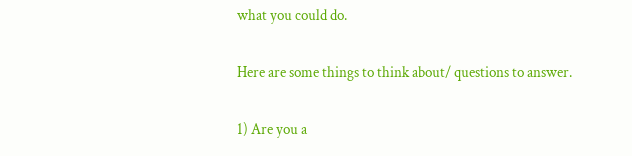what you could do.

Here are some things to think about/ questions to answer.

1) Are you a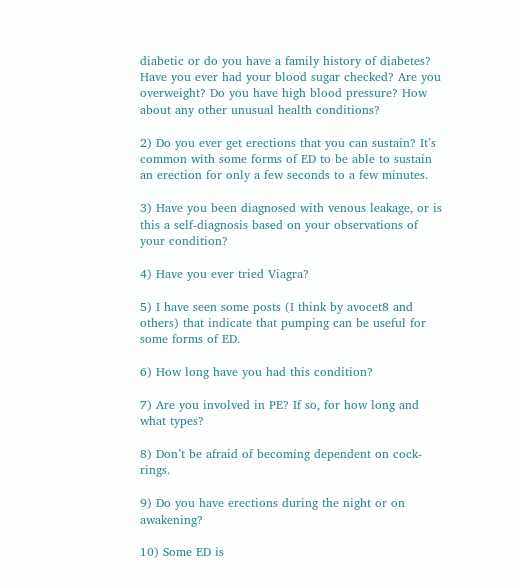diabetic or do you have a family history of diabetes? Have you ever had your blood sugar checked? Are you overweight? Do you have high blood pressure? How about any other unusual health conditions?

2) Do you ever get erections that you can sustain? It’s common with some forms of ED to be able to sustain an erection for only a few seconds to a few minutes.

3) Have you been diagnosed with venous leakage, or is this a self-diagnosis based on your observations of your condition?

4) Have you ever tried Viagra?

5) I have seen some posts (I think by avocet8 and others) that indicate that pumping can be useful for some forms of ED.

6) How long have you had this condition?

7) Are you involved in PE? If so, for how long and what types?

8) Don’t be afraid of becoming dependent on cock-rings.

9) Do you have erections during the night or on awakening?

10) Some ED is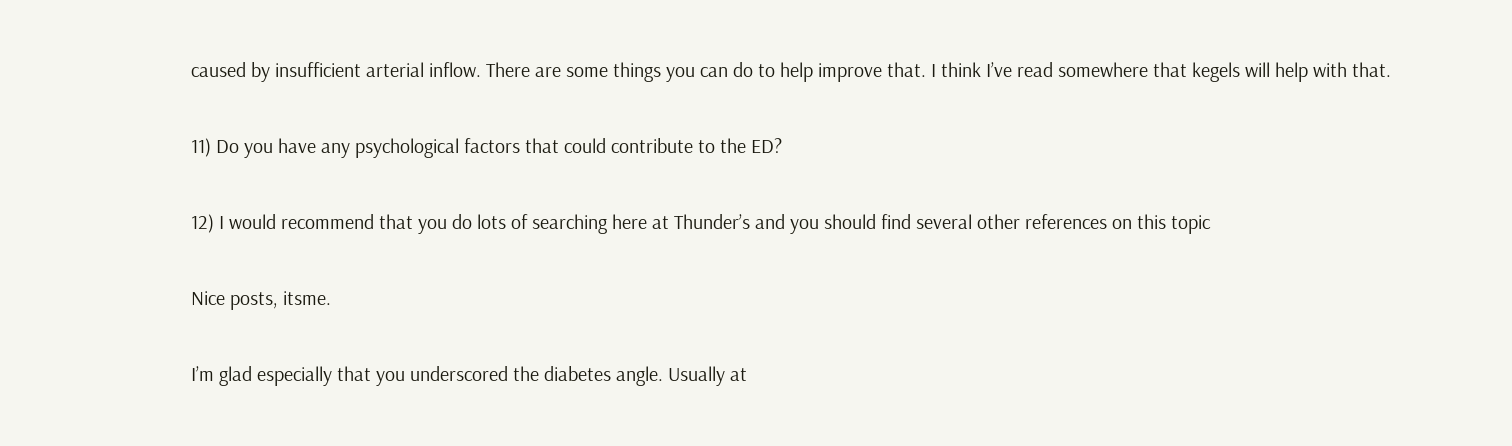caused by insufficient arterial inflow. There are some things you can do to help improve that. I think I’ve read somewhere that kegels will help with that.

11) Do you have any psychological factors that could contribute to the ED?

12) I would recommend that you do lots of searching here at Thunder’s and you should find several other references on this topic

Nice posts, itsme.

I’m glad especially that you underscored the diabetes angle. Usually at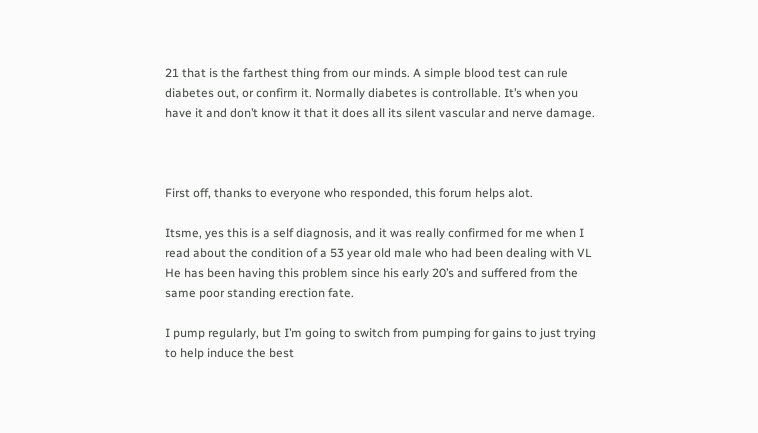21 that is the farthest thing from our minds. A simple blood test can rule diabetes out, or confirm it. Normally diabetes is controllable. It’s when you have it and don’t know it that it does all its silent vascular and nerve damage.



First off, thanks to everyone who responded, this forum helps alot.

Itsme, yes this is a self diagnosis, and it was really confirmed for me when I read about the condition of a 53 year old male who had been dealing with VL He has been having this problem since his early 20’s and suffered from the same poor standing erection fate.

I pump regularly, but I’m going to switch from pumping for gains to just trying to help induce the best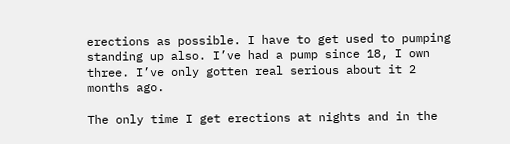erections as possible. I have to get used to pumping standing up also. I’ve had a pump since 18, I own three. I’ve only gotten real serious about it 2 months ago.

The only time I get erections at nights and in the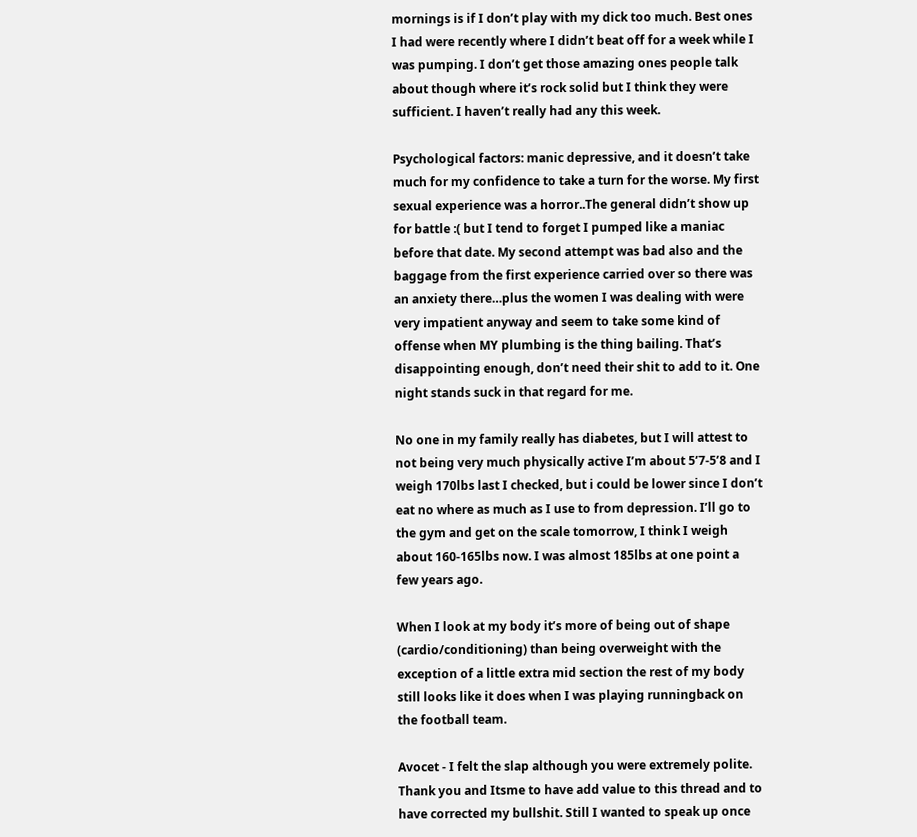mornings is if I don’t play with my dick too much. Best ones I had were recently where I didn’t beat off for a week while I was pumping. I don’t get those amazing ones people talk about though where it’s rock solid but I think they were sufficient. I haven’t really had any this week.

Psychological factors: manic depressive, and it doesn’t take much for my confidence to take a turn for the worse. My first sexual experience was a horror..The general didn’t show up for battle :( but I tend to forget I pumped like a maniac before that date. My second attempt was bad also and the baggage from the first experience carried over so there was an anxiety there…plus the women I was dealing with were very impatient anyway and seem to take some kind of offense when MY plumbing is the thing bailing. That’s disappointing enough, don’t need their shit to add to it. One night stands suck in that regard for me.

No one in my family really has diabetes, but I will attest to not being very much physically active I’m about 5’7-5’8 and I weigh 170lbs last I checked, but i could be lower since I don’t eat no where as much as I use to from depression. I’ll go to the gym and get on the scale tomorrow, I think I weigh about 160-165lbs now. I was almost 185lbs at one point a few years ago.

When I look at my body it’s more of being out of shape (cardio/conditioning) than being overweight with the exception of a little extra mid section the rest of my body still looks like it does when I was playing runningback on the football team.

Avocet - I felt the slap although you were extremely polite. Thank you and Itsme to have add value to this thread and to have corrected my bullshit. Still I wanted to speak up once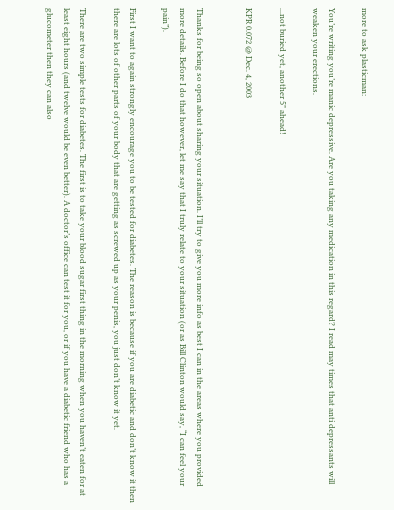more to ask plasticman:

You’re writing you’re manic depressive. Are you taking any medication in this regard? I read may times that anti depressants will weaken your erections.

...not buried yet, another 5" ahead!

KPR 0.072 @ Dec. 4, 2003


Thanks for being so open about sharing your situation. I’ll try to give you more info as best I can in the areas where you provided more details. Before I do that however, let me say that I truly relate to your situation (or as Bill Clinton would say, “I can feel your pain”).

First I want to again strongly encourage you to be tested for diabetes. The reason is because if you are diabetic and don’t know it then there are lots of other parts of your body that are getting as screwed up as your penis, you just don’t know it yet.

There are two simple tests for diabetes. The first is to take your blood sugar first thing in the morning when you haven’t eaten for at least eight hours (and twelve would be even better). A doctor’s office can test it for you, or if you have a diabetic friend who has a glucometer then they can also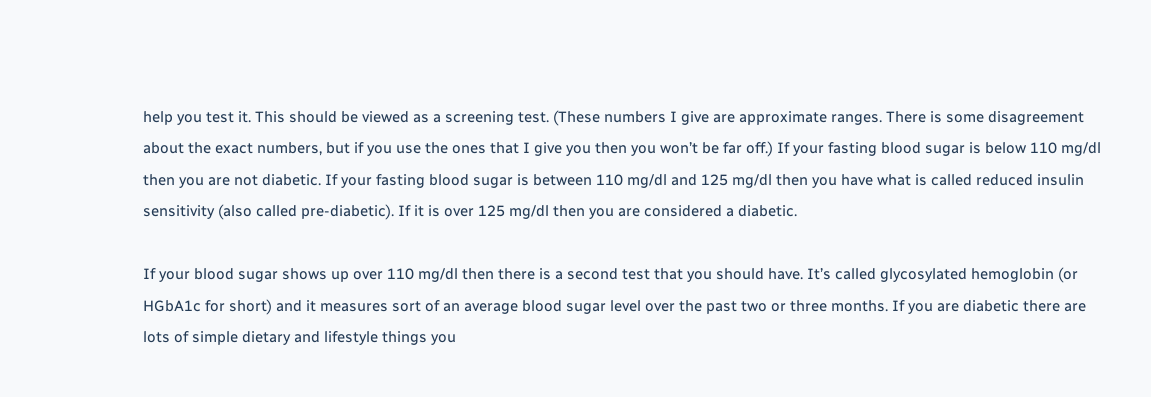help you test it. This should be viewed as a screening test. (These numbers I give are approximate ranges. There is some disagreement about the exact numbers, but if you use the ones that I give you then you won’t be far off.) If your fasting blood sugar is below 110 mg/dl then you are not diabetic. If your fasting blood sugar is between 110 mg/dl and 125 mg/dl then you have what is called reduced insulin sensitivity (also called pre-diabetic). If it is over 125 mg/dl then you are considered a diabetic.

If your blood sugar shows up over 110 mg/dl then there is a second test that you should have. It’s called glycosylated hemoglobin (or HGbA1c for short) and it measures sort of an average blood sugar level over the past two or three months. If you are diabetic there are lots of simple dietary and lifestyle things you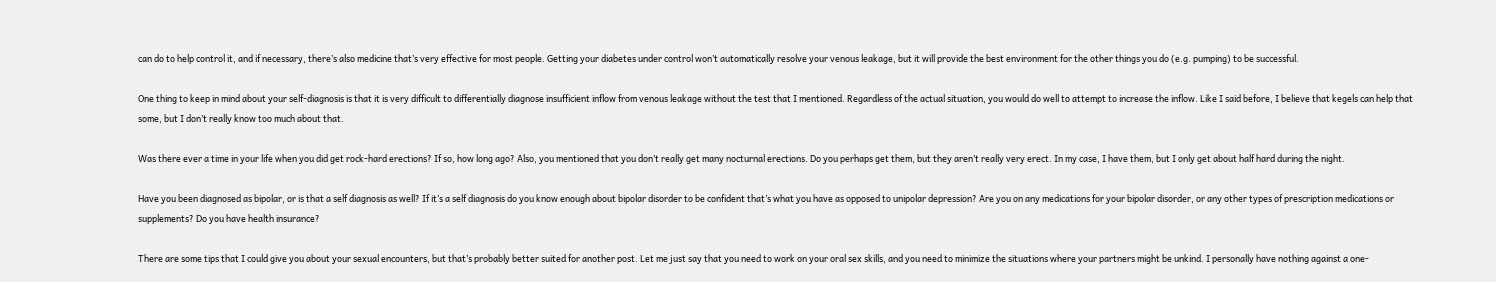can do to help control it, and if necessary, there’s also medicine that’s very effective for most people. Getting your diabetes under control won’t automatically resolve your venous leakage, but it will provide the best environment for the other things you do (e.g. pumping) to be successful.

One thing to keep in mind about your self-diagnosis is that it is very difficult to differentially diagnose insufficient inflow from venous leakage without the test that I mentioned. Regardless of the actual situation, you would do well to attempt to increase the inflow. Like I said before, I believe that kegels can help that some, but I don’t really know too much about that.

Was there ever a time in your life when you did get rock-hard erections? If so, how long ago? Also, you mentioned that you don’t really get many nocturnal erections. Do you perhaps get them, but they aren’t really very erect. In my case, I have them, but I only get about half hard during the night.

Have you been diagnosed as bipolar, or is that a self diagnosis as well? If it’s a self diagnosis do you know enough about bipolar disorder to be confident that’s what you have as opposed to unipolar depression? Are you on any medications for your bipolar disorder, or any other types of prescription medications or supplements? Do you have health insurance?

There are some tips that I could give you about your sexual encounters, but that’s probably better suited for another post. Let me just say that you need to work on your oral sex skills, and you need to minimize the situations where your partners might be unkind. I personally have nothing against a one-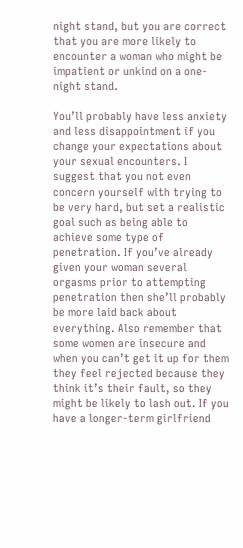night stand, but you are correct that you are more likely to encounter a woman who might be impatient or unkind on a one-night stand.

You’ll probably have less anxiety and less disappointment if you change your expectations about your sexual encounters. I suggest that you not even concern yourself with trying to be very hard, but set a realistic goal such as being able to achieve some type of penetration. If you’ve already given your woman several orgasms prior to attempting penetration then she’ll probably be more laid back about everything. Also remember that some women are insecure and when you can’t get it up for them they feel rejected because they think it’s their fault, so they might be likely to lash out. If you have a longer-term girlfriend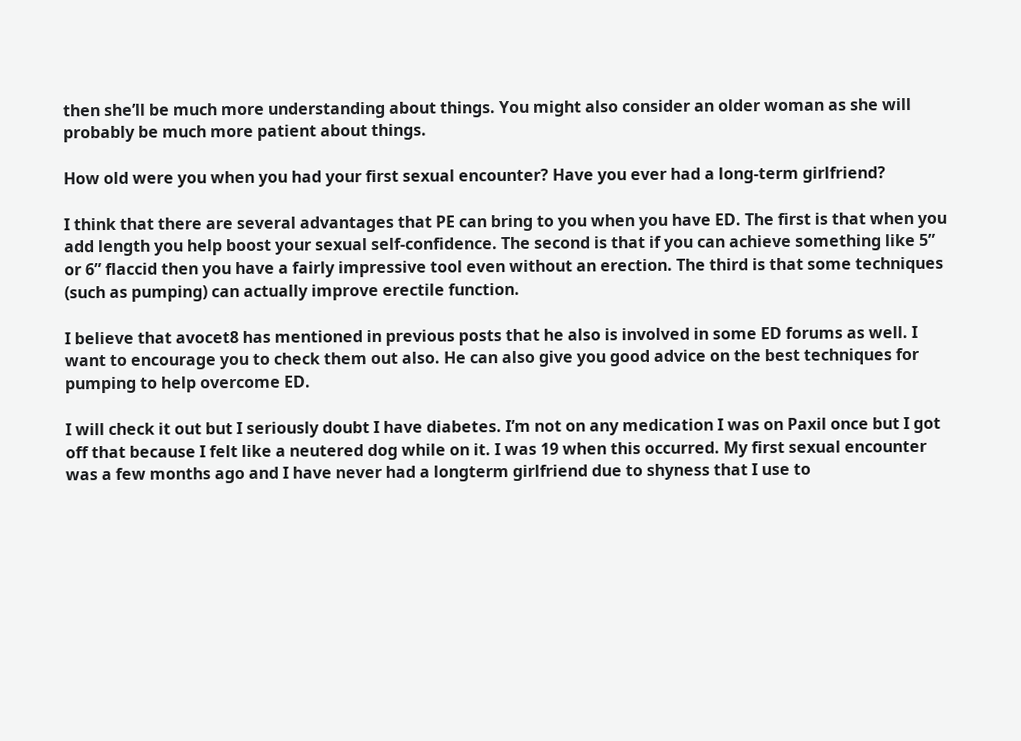then she’ll be much more understanding about things. You might also consider an older woman as she will probably be much more patient about things.

How old were you when you had your first sexual encounter? Have you ever had a long-term girlfriend?

I think that there are several advantages that PE can bring to you when you have ED. The first is that when you add length you help boost your sexual self-confidence. The second is that if you can achieve something like 5” or 6” flaccid then you have a fairly impressive tool even without an erection. The third is that some techniques (such as pumping) can actually improve erectile function.

I believe that avocet8 has mentioned in previous posts that he also is involved in some ED forums as well. I want to encourage you to check them out also. He can also give you good advice on the best techniques for pumping to help overcome ED.

I will check it out but I seriously doubt I have diabetes. I’m not on any medication I was on Paxil once but I got off that because I felt like a neutered dog while on it. I was 19 when this occurred. My first sexual encounter was a few months ago and I have never had a longterm girlfriend due to shyness that I use to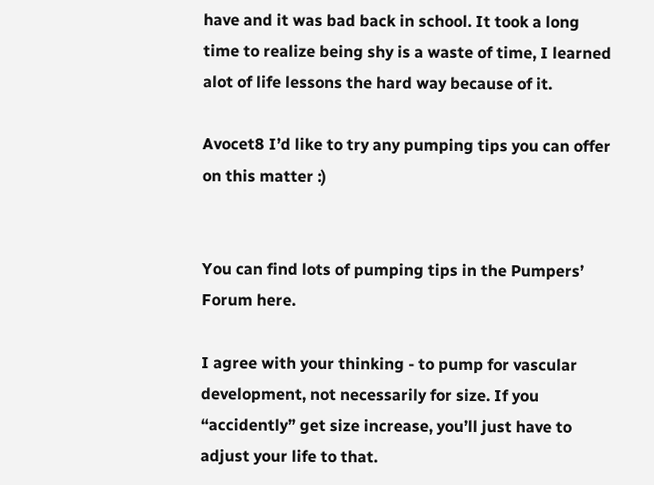have and it was bad back in school. It took a long time to realize being shy is a waste of time, I learned alot of life lessons the hard way because of it.

Avocet8 I’d like to try any pumping tips you can offer on this matter :)


You can find lots of pumping tips in the Pumpers’ Forum here.

I agree with your thinking - to pump for vascular development, not necessarily for size. If you “accidently” get size increase, you’ll just have to adjust your life to that.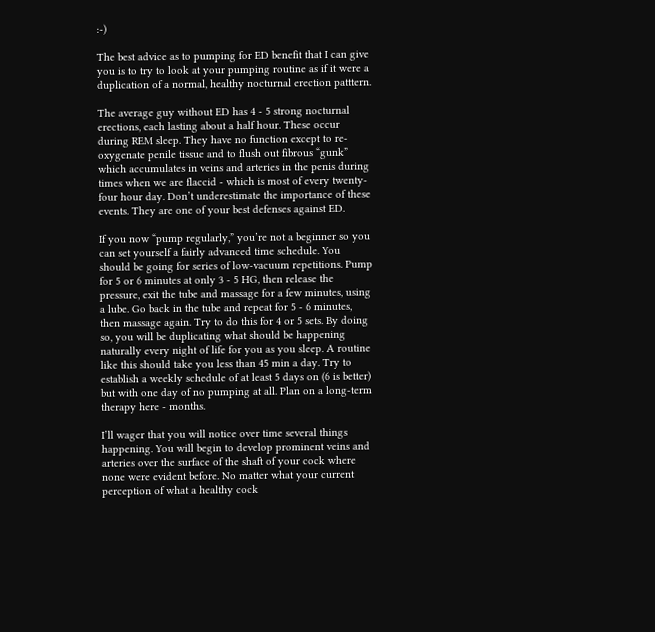:-)

The best advice as to pumping for ED benefit that I can give you is to try to look at your pumping routine as if it were a duplication of a normal, healthy nocturnal erection patttern.

The average guy without ED has 4 - 5 strong nocturnal erections, each lasting about a half hour. These occur during REM sleep. They have no function except to re-oxygenate penile tissue and to flush out fibrous “gunk” which accumulates in veins and arteries in the penis during times when we are flaccid - which is most of every twenty-four hour day. Don’t underestimate the importance of these events. They are one of your best defenses against ED.

If you now “pump regularly,” you’re not a beginner so you can set yourself a fairly advanced time schedule. You should be going for series of low-vacuum repetitions. Pump for 5 or 6 minutes at only 3 - 5 HG, then release the pressure, exit the tube and massage for a few minutes, using a lube. Go back in the tube and repeat for 5 - 6 minutes, then massage again. Try to do this for 4 or 5 sets. By doing so, you will be duplicating what should be happening naturally every night of life for you as you sleep. A routine like this should take you less than 45 min a day. Try to establish a weekly schedule of at least 5 days on (6 is better) but with one day of no pumping at all. Plan on a long-term therapy here - months.

I’ll wager that you will notice over time several things happening. You will begin to develop prominent veins and arteries over the surface of the shaft of your cock where none were evident before. No matter what your current perception of what a healthy cock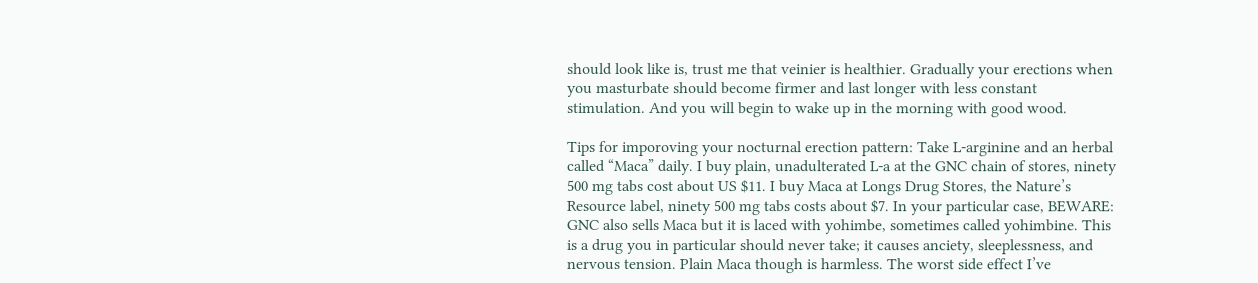should look like is, trust me that veinier is healthier. Gradually your erections when you masturbate should become firmer and last longer with less constant stimulation. And you will begin to wake up in the morning with good wood.

Tips for imporoving your nocturnal erection pattern: Take L-arginine and an herbal called “Maca” daily. I buy plain, unadulterated L-a at the GNC chain of stores, ninety 500 mg tabs cost about US $11. I buy Maca at Longs Drug Stores, the Nature’s Resource label, ninety 500 mg tabs costs about $7. In your particular case, BEWARE: GNC also sells Maca but it is laced with yohimbe, sometimes called yohimbine. This is a drug you in particular should never take; it causes anciety, sleeplessness, and nervous tension. Plain Maca though is harmless. The worst side effect I’ve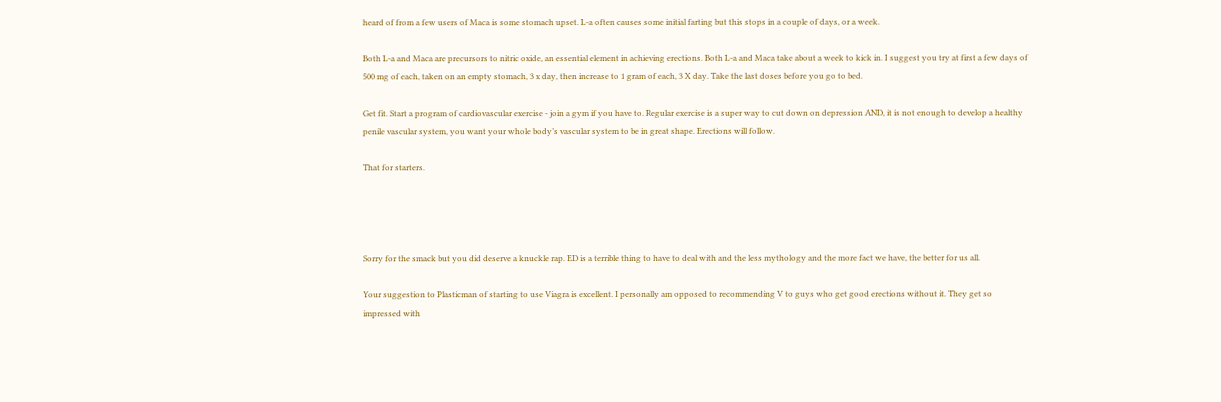heard of from a few users of Maca is some stomach upset. L-a often causes some initial farting but this stops in a couple of days, or a week.

Both L-a and Maca are precursors to nitric oxide, an essential element in achieving erections. Both L-a and Maca take about a week to kick in. I suggest you try at first a few days of 500 mg of each, taken on an empty stomach, 3 x day, then increase to 1 gram of each, 3 X day. Take the last doses before you go to bed.

Get fit. Start a program of cardiovascular exercise - join a gym if you have to. Regular exercise is a super way to cut down on depression AND, it is not enough to develop a healthy penile vascular system, you want your whole body’s vascular system to be in great shape. Erections will follow.

That for starters.




Sorry for the smack but you did deserve a knuckle rap. ED is a terrible thing to have to deal with and the less mythology and the more fact we have, the better for us all.

Your suggestion to Plasticman of starting to use Viagra is excellent. I personally am opposed to recommending V to guys who get good erections without it. They get so impressed with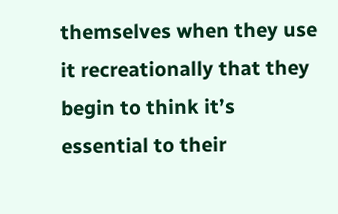themselves when they use it recreationally that they begin to think it’s essential to their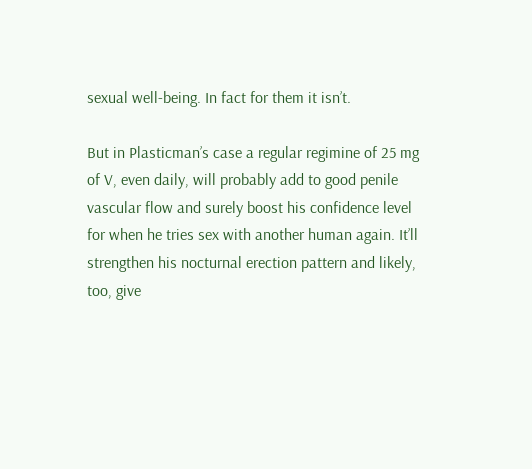sexual well-being. In fact for them it isn’t.

But in Plasticman’s case a regular regimine of 25 mg of V, even daily, will probably add to good penile vascular flow and surely boost his confidence level for when he tries sex with another human again. It’ll strengthen his nocturnal erection pattern and likely, too, give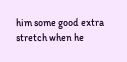him some good extra stretch when he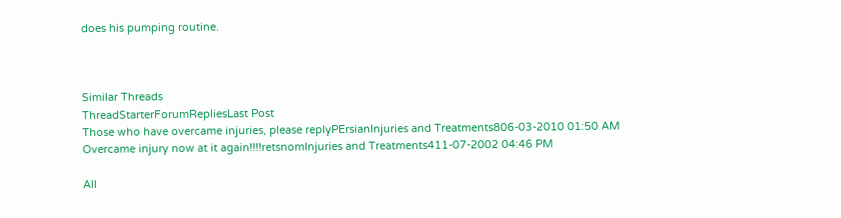does his pumping routine.



Similar Threads
ThreadStarterForumRepliesLast Post
Those who have overcame injuries, please replyPErsianInjuries and Treatments806-03-2010 01:50 AM
Overcame injury now at it again!!!!retsnomInjuries and Treatments411-07-2002 04:46 PM

All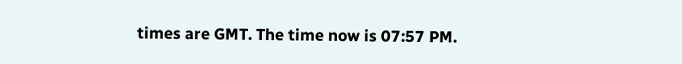times are GMT. The time now is 07:57 PM.